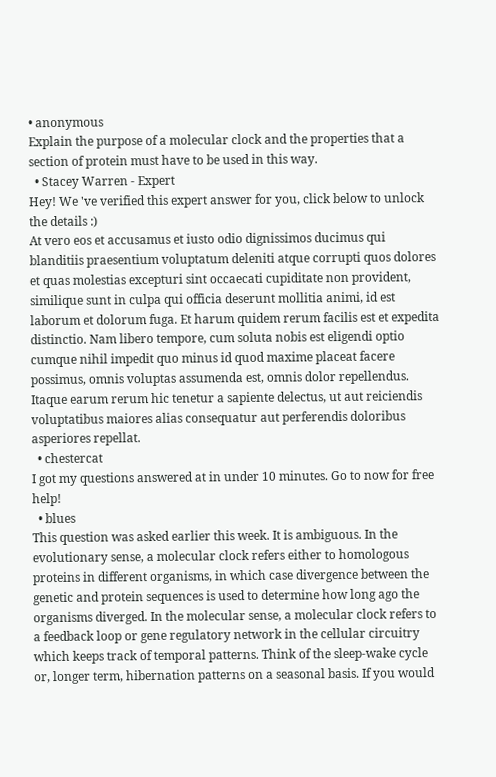• anonymous
Explain the purpose of a molecular clock and the properties that a section of protein must have to be used in this way.
  • Stacey Warren - Expert
Hey! We 've verified this expert answer for you, click below to unlock the details :)
At vero eos et accusamus et iusto odio dignissimos ducimus qui blanditiis praesentium voluptatum deleniti atque corrupti quos dolores et quas molestias excepturi sint occaecati cupiditate non provident, similique sunt in culpa qui officia deserunt mollitia animi, id est laborum et dolorum fuga. Et harum quidem rerum facilis est et expedita distinctio. Nam libero tempore, cum soluta nobis est eligendi optio cumque nihil impedit quo minus id quod maxime placeat facere possimus, omnis voluptas assumenda est, omnis dolor repellendus. Itaque earum rerum hic tenetur a sapiente delectus, ut aut reiciendis voluptatibus maiores alias consequatur aut perferendis doloribus asperiores repellat.
  • chestercat
I got my questions answered at in under 10 minutes. Go to now for free help!
  • blues
This question was asked earlier this week. It is ambiguous. In the evolutionary sense, a molecular clock refers either to homologous proteins in different organisms, in which case divergence between the genetic and protein sequences is used to determine how long ago the organisms diverged. In the molecular sense, a molecular clock refers to a feedback loop or gene regulatory network in the cellular circuitry which keeps track of temporal patterns. Think of the sleep-wake cycle or, longer term, hibernation patterns on a seasonal basis. If you would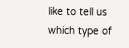like to tell us which type of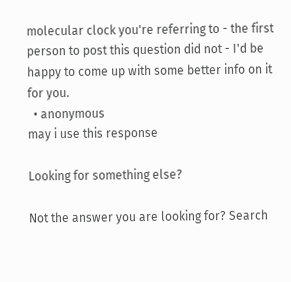molecular clock you're referring to - the first person to post this question did not - I'd be happy to come up with some better info on it for you.
  • anonymous
may i use this response

Looking for something else?

Not the answer you are looking for? Search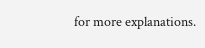for more explanations.